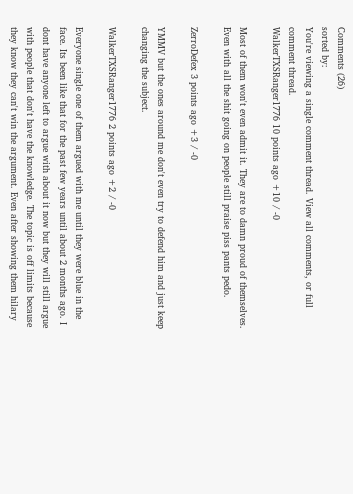Comments (26)
sorted by:
You're viewing a single comment thread. View all comments, or full comment thread.
WalkerTXSRanger1776 10 points ago +10 / -0

Most of them won't even admit it. They are to damn proud of themselves. Even with all the shit going on people still praise piss pants pedo.

ZerroDefex 3 points ago +3 / -0

YMMV but the ones around me don't even try to defend him and just keep changing the subject.

WalkerTXSRanger1776 2 points ago +2 / -0

Everyone single one of them argued with me until they were blue in the face. Its been like that for the past few years until about 2 months ago. I dont have anyone left to argue with about it now but they will still argue with people that don't have the knowledge. The topic is off limits because they know they can't win the argument. Even after showing them hilary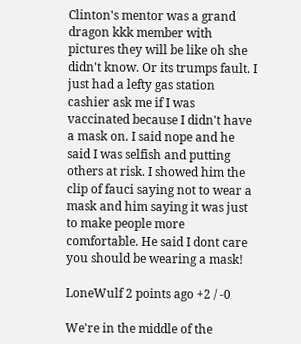Clinton's mentor was a grand dragon kkk member with pictures they will be like oh she didn't know. Or its trumps fault. I just had a lefty gas station cashier ask me if I was vaccinated because I didn't have a mask on. I said nope and he said I was selfish and putting others at risk. I showed him the clip of fauci saying not to wear a mask and him saying it was just to make people more comfortable. He said I dont care you should be wearing a mask!

LoneWulf 2 points ago +2 / -0

We're in the middle of the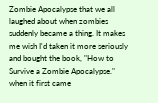Zombie Apocalypse that we all laughed about when zombies suddenly became a thing. It makes me wish I'd taken it more seriously and bought the book, "How to Survive a Zombie Apocalypse." when it first came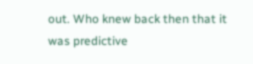out. Who knew back then that it was predictive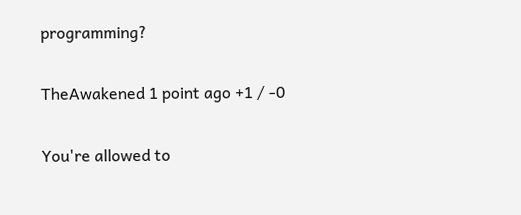programming?

TheAwakened 1 point ago +1 / -0

You're allowed to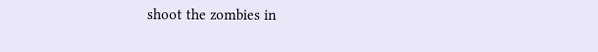shoot the zombies in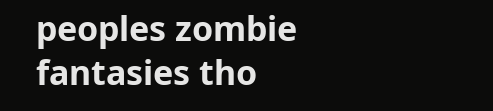peoples zombie fantasies tho